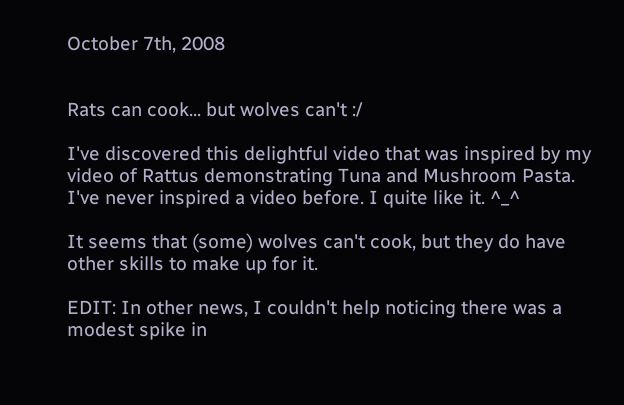October 7th, 2008


Rats can cook... but wolves can't :/

I've discovered this delightful video that was inspired by my video of Rattus demonstrating Tuna and Mushroom Pasta. I've never inspired a video before. I quite like it. ^_^

It seems that (some) wolves can't cook, but they do have other skills to make up for it.

EDIT: In other news, I couldn't help noticing there was a modest spike in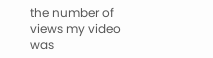the number of views my video was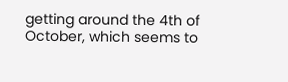getting around the 4th of October, which seems to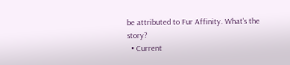be attributed to Fur Affinity. What's the story?
  • Current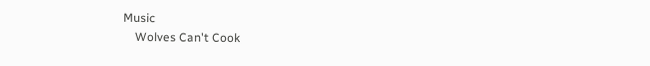Music
    Wolves Can't Cook